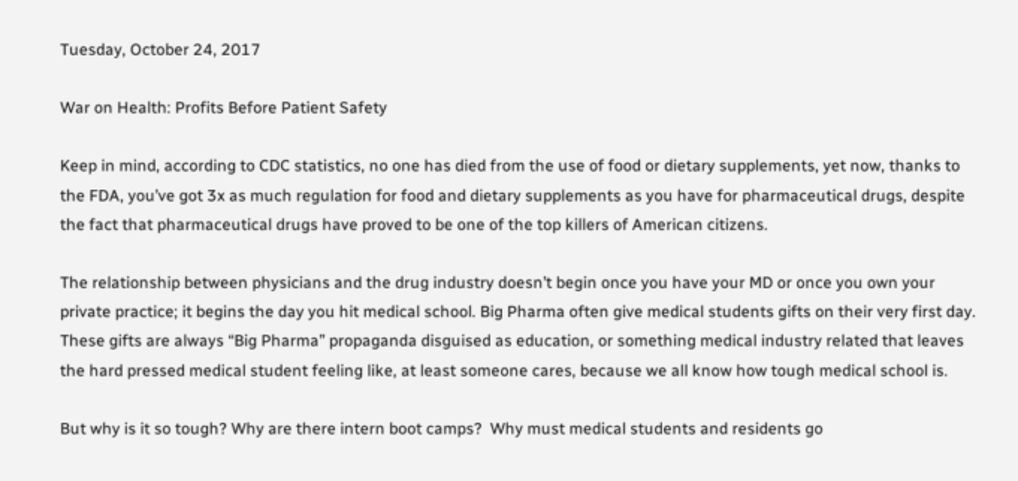Tuesday, October 24, 2017

War on Health: Profits Before Patient Safety

Keep in mind, according to CDC statistics, no one has died from the use of food or dietary supplements, yet now, thanks to the FDA, you’ve got 3x as much regulation for food and dietary supplements as you have for pharmaceutical drugs, despite the fact that pharmaceutical drugs have proved to be one of the top killers of American citizens.

The relationship between physicians and the drug industry doesn’t begin once you have your MD or once you own your private practice; it begins the day you hit medical school. Big Pharma often give medical students gifts on their very first day. These gifts are always “Big Pharma” propaganda disguised as education, or something medical industry related that leaves the hard pressed medical student feeling like, at least someone cares, because we all know how tough medical school is.

But why is it so tough? Why are there intern boot camps?  Why must medical students and residents go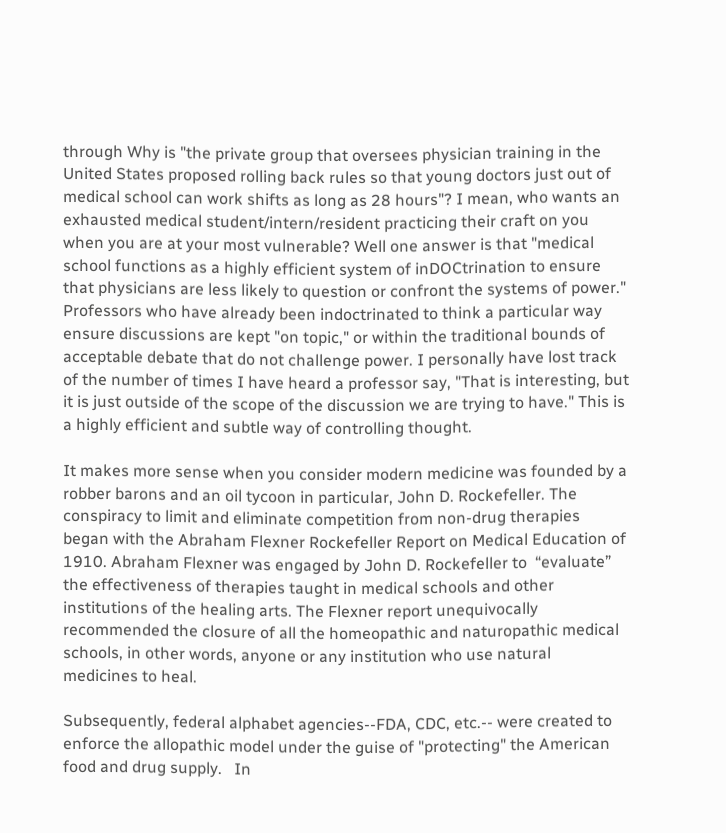through Why is "the private group that oversees physician training in the United States proposed rolling back rules so that young doctors just out of medical school can work shifts as long as 28 hours"? I mean, who wants an exhausted medical student/intern/resident practicing their craft on you when you are at your most vulnerable? Well one answer is that "medical school functions as a highly efficient system of inDOCtrination to ensure that physicians are less likely to question or confront the systems of power."
Professors who have already been indoctrinated to think a particular way ensure discussions are kept "on topic," or within the traditional bounds of acceptable debate that do not challenge power. I personally have lost track of the number of times I have heard a professor say, "That is interesting, but it is just outside of the scope of the discussion we are trying to have." This is a highly efficient and subtle way of controlling thought.

It makes more sense when you consider modern medicine was founded by a robber barons and an oil tycoon in particular, John D. Rockefeller. The conspiracy to limit and eliminate competition from non-drug therapies began with the Abraham Flexner Rockefeller Report on Medical Education of 1910. Abraham Flexner was engaged by John D. Rockefeller to  “evaluate” the effectiveness of therapies taught in medical schools and other institutions of the healing arts. The Flexner report unequivocally recommended the closure of all the homeopathic and naturopathic medical schools, in other words, anyone or any institution who use natural medicines to heal.

Subsequently, federal alphabet agencies--FDA, CDC, etc.-- were created to enforce the allopathic model under the guise of "protecting" the American food and drug supply.   In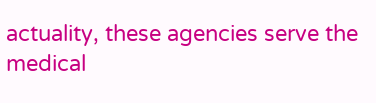actuality, these agencies serve the medical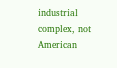industrial complex, not American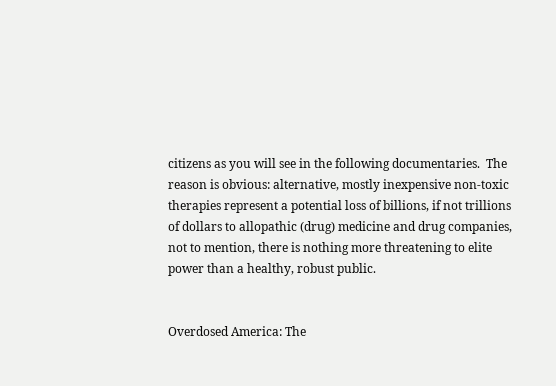citizens as you will see in the following documentaries.  The reason is obvious: alternative, mostly inexpensive non-toxic therapies represent a potential loss of billions, if not trillions of dollars to allopathic (drug) medicine and drug companies, not to mention, there is nothing more threatening to elite power than a healthy, robust public.


Overdosed America: The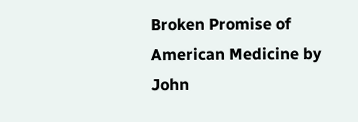Broken Promise of American Medicine by John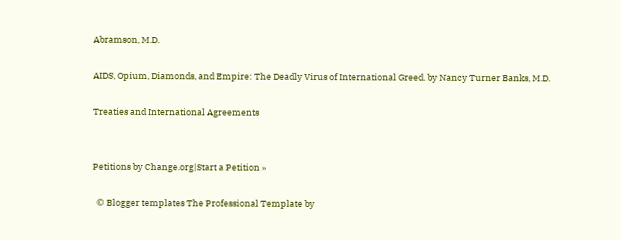Abramson, M.D.

AIDS, Opium, Diamonds, and Empire: The Deadly Virus of International Greed. by Nancy Turner Banks, M.D.

Treaties and International Agreements


Petitions by Change.org|Start a Petition »

  © Blogger templates The Professional Template by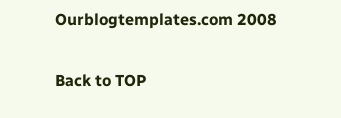Ourblogtemplates.com 2008

Back to TOP